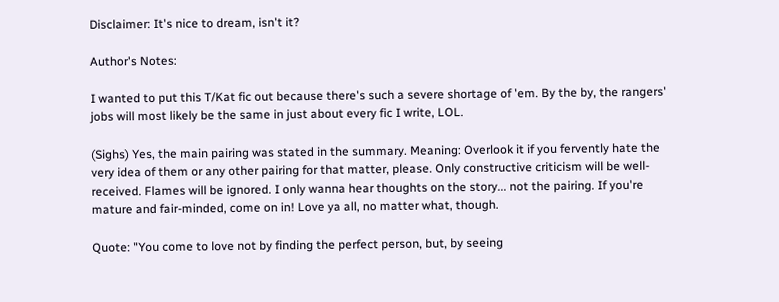Disclaimer: It's nice to dream, isn't it?

Author's Notes:

I wanted to put this T/Kat fic out because there's such a severe shortage of 'em. By the by, the rangers' jobs will most likely be the same in just about every fic I write, LOL.

(Sighs) Yes, the main pairing was stated in the summary. Meaning: Overlook it if you fervently hate the very idea of them or any other pairing for that matter, please. Only constructive criticism will be well-received. Flames will be ignored. I only wanna hear thoughts on the story... not the pairing. If you're mature and fair-minded, come on in! Love ya all, no matter what, though.

Quote: "You come to love not by finding the perfect person, but, by seeing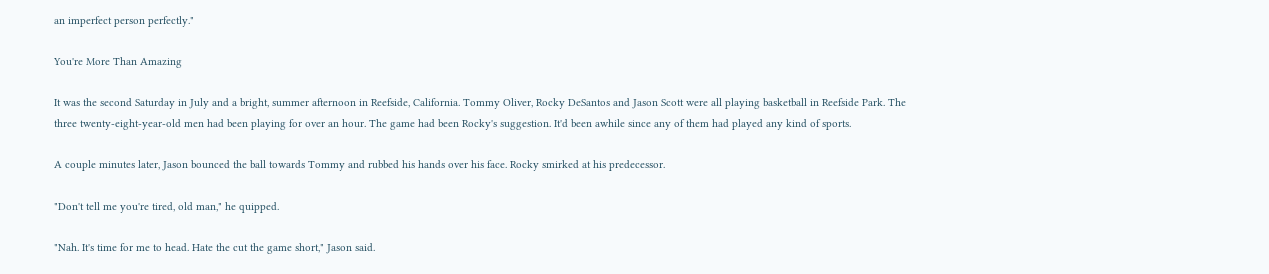an imperfect person perfectly."

You're More Than Amazing

It was the second Saturday in July and a bright, summer afternoon in Reefside, California. Tommy Oliver, Rocky DeSantos and Jason Scott were all playing basketball in Reefside Park. The three twenty-eight-year-old men had been playing for over an hour. The game had been Rocky's suggestion. It'd been awhile since any of them had played any kind of sports.

A couple minutes later, Jason bounced the ball towards Tommy and rubbed his hands over his face. Rocky smirked at his predecessor.

"Don't tell me you're tired, old man," he quipped.

"Nah. It's time for me to head. Hate the cut the game short," Jason said.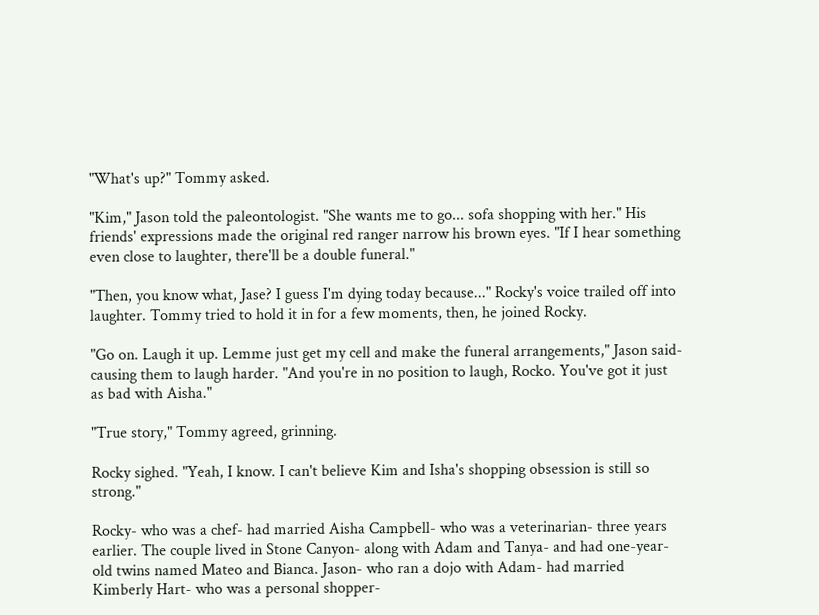"What's up?" Tommy asked.

"Kim," Jason told the paleontologist. "She wants me to go... sofa shopping with her." His friends' expressions made the original red ranger narrow his brown eyes. "If I hear something even close to laughter, there'll be a double funeral."

"Then, you know what, Jase? I guess I'm dying today because..." Rocky's voice trailed off into laughter. Tommy tried to hold it in for a few moments, then, he joined Rocky.

"Go on. Laugh it up. Lemme just get my cell and make the funeral arrangements," Jason said- causing them to laugh harder. "And you're in no position to laugh, Rocko. You've got it just as bad with Aisha."

"True story," Tommy agreed, grinning.

Rocky sighed. "Yeah, I know. I can't believe Kim and Isha's shopping obsession is still so strong."

Rocky- who was a chef- had married Aisha Campbell- who was a veterinarian- three years earlier. The couple lived in Stone Canyon- along with Adam and Tanya- and had one-year-old twins named Mateo and Bianca. Jason- who ran a dojo with Adam- had married Kimberly Hart- who was a personal shopper-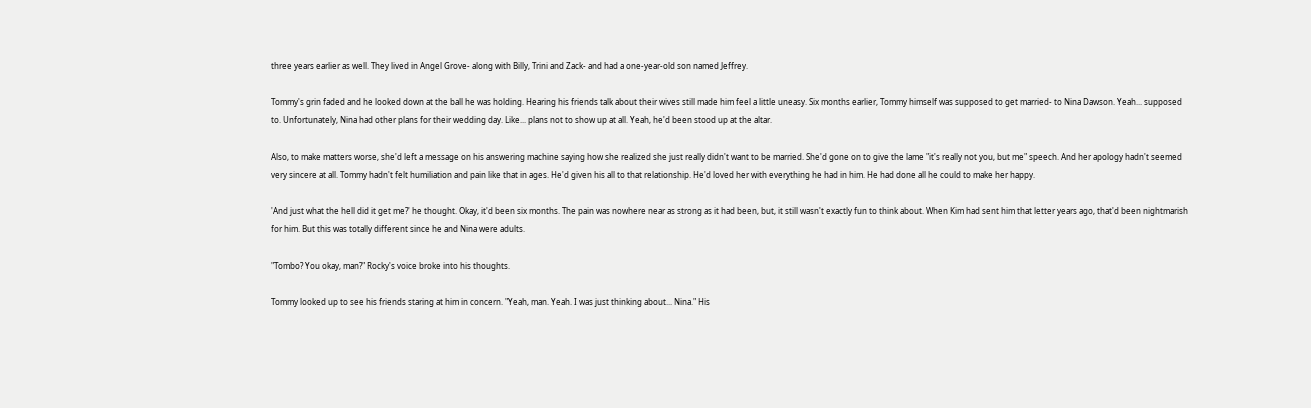three years earlier as well. They lived in Angel Grove- along with Billy, Trini and Zack- and had a one-year-old son named Jeffrey.

Tommy's grin faded and he looked down at the ball he was holding. Hearing his friends talk about their wives still made him feel a little uneasy. Six months earlier, Tommy himself was supposed to get married- to Nina Dawson. Yeah... supposed to. Unfortunately, Nina had other plans for their wedding day. Like... plans not to show up at all. Yeah, he'd been stood up at the altar.

Also, to make matters worse, she'd left a message on his answering machine saying how she realized she just really didn't want to be married. She'd gone on to give the lame "it's really not you, but me" speech. And her apology hadn't seemed very sincere at all. Tommy hadn't felt humiliation and pain like that in ages. He'd given his all to that relationship. He'd loved her with everything he had in him. He had done all he could to make her happy.

'And just what the hell did it get me?' he thought. Okay, it'd been six months. The pain was nowhere near as strong as it had been, but, it still wasn't exactly fun to think about. When Kim had sent him that letter years ago, that'd been nightmarish for him. But this was totally different since he and Nina were adults.

"Tombo? You okay, man?" Rocky's voice broke into his thoughts.

Tommy looked up to see his friends staring at him in concern. "Yeah, man. Yeah. I was just thinking about... Nina." His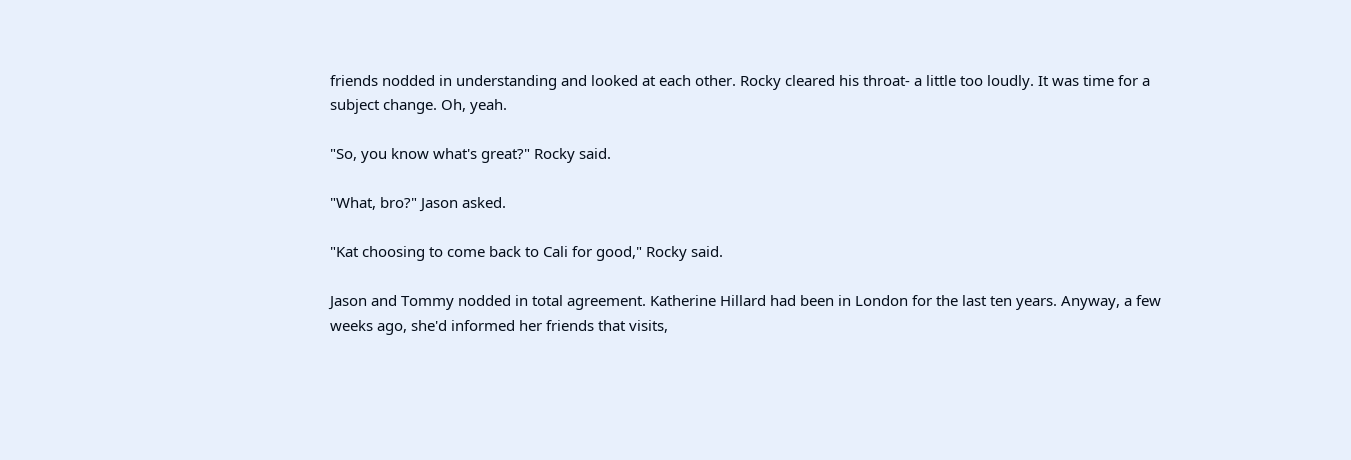friends nodded in understanding and looked at each other. Rocky cleared his throat- a little too loudly. It was time for a subject change. Oh, yeah.

"So, you know what's great?" Rocky said.

"What, bro?" Jason asked.

"Kat choosing to come back to Cali for good," Rocky said.

Jason and Tommy nodded in total agreement. Katherine Hillard had been in London for the last ten years. Anyway, a few weeks ago, she'd informed her friends that visits,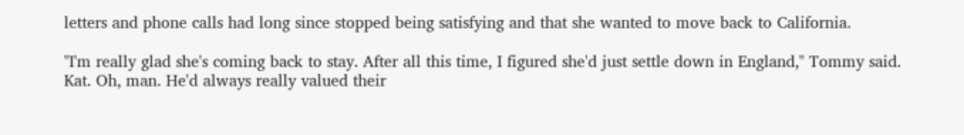letters and phone calls had long since stopped being satisfying and that she wanted to move back to California.

"I'm really glad she's coming back to stay. After all this time, I figured she'd just settle down in England," Tommy said. Kat. Oh, man. He'd always really valued their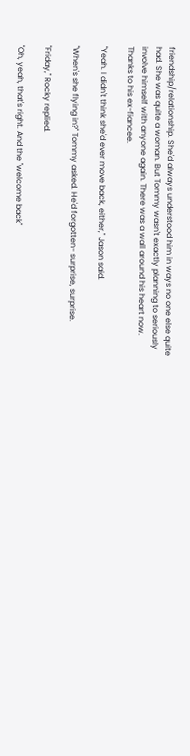friendship/relationship. She'd always understood him in ways no one else quite had. She was quite a woman. But Tommy wasn't exactly planning to seriously involve himself with anyone again. There was a wall around his heart now. Thanks to his ex-fiancee.

"Yeah. I didn't think she'd ever move back, either," Jason said.

"When's she flying in?" Tommy asked. He'd forgotten- surprise, surprise.

"Friday," Rocky replied.

"Oh, yeah, that's right. And the "welcome back"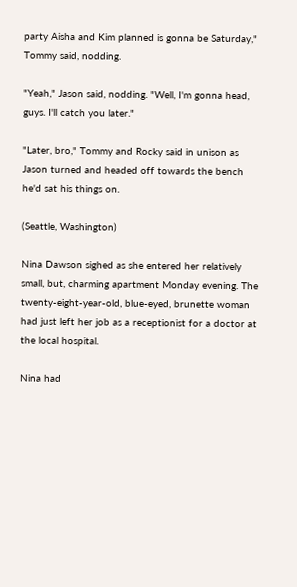party Aisha and Kim planned is gonna be Saturday," Tommy said, nodding.

"Yeah," Jason said, nodding. "Well, I'm gonna head, guys. I'll catch you later."

"Later, bro," Tommy and Rocky said in unison as Jason turned and headed off towards the bench he'd sat his things on.

(Seattle, Washington)

Nina Dawson sighed as she entered her relatively small, but, charming apartment Monday evening. The twenty-eight-year-old, blue-eyed, brunette woman had just left her job as a receptionist for a doctor at the local hospital.

Nina had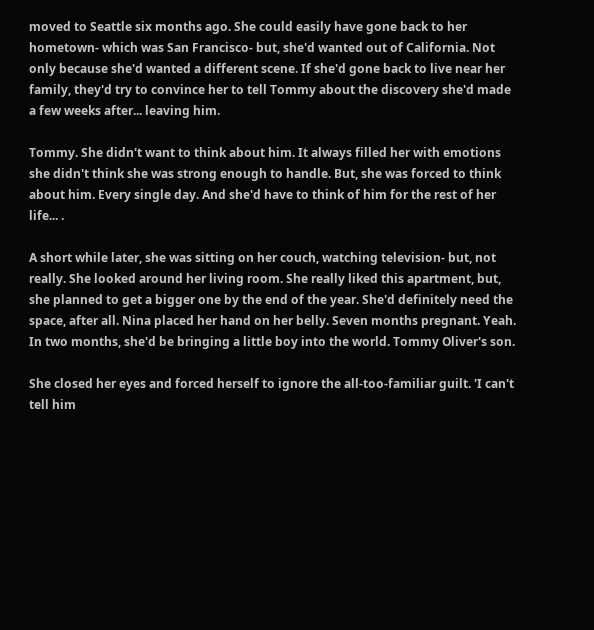moved to Seattle six months ago. She could easily have gone back to her hometown- which was San Francisco- but, she'd wanted out of California. Not only because she'd wanted a different scene. If she'd gone back to live near her family, they'd try to convince her to tell Tommy about the discovery she'd made a few weeks after... leaving him.

Tommy. She didn't want to think about him. It always filled her with emotions she didn't think she was strong enough to handle. But, she was forced to think about him. Every single day. And she'd have to think of him for the rest of her life... .

A short while later, she was sitting on her couch, watching television- but, not really. She looked around her living room. She really liked this apartment, but, she planned to get a bigger one by the end of the year. She'd definitely need the space, after all. Nina placed her hand on her belly. Seven months pregnant. Yeah. In two months, she'd be bringing a little boy into the world. Tommy Oliver's son.

She closed her eyes and forced herself to ignore the all-too-familiar guilt. 'I can't tell him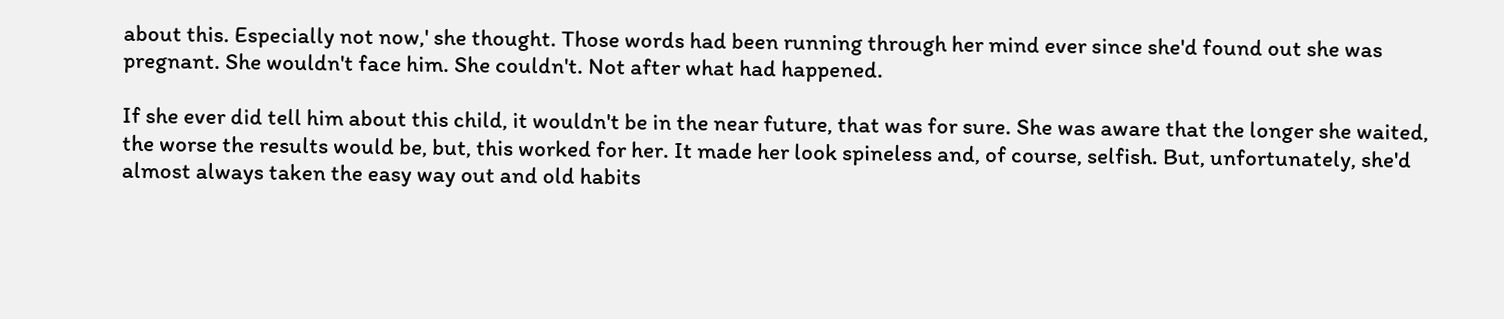about this. Especially not now,' she thought. Those words had been running through her mind ever since she'd found out she was pregnant. She wouldn't face him. She couldn't. Not after what had happened.

If she ever did tell him about this child, it wouldn't be in the near future, that was for sure. She was aware that the longer she waited, the worse the results would be, but, this worked for her. It made her look spineless and, of course, selfish. But, unfortunately, she'd almost always taken the easy way out and old habits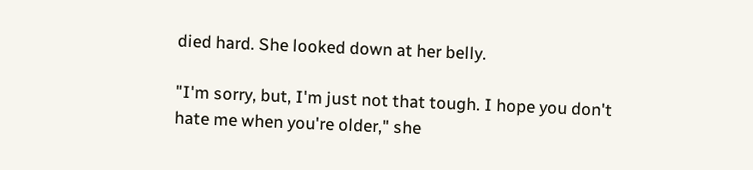died hard. She looked down at her belly.

"I'm sorry, but, I'm just not that tough. I hope you don't hate me when you're older," she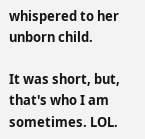whispered to her unborn child.

It was short, but, that's who I am sometimes. LOL.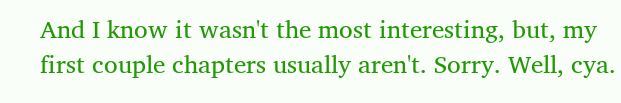And I know it wasn't the most interesting, but, my first couple chapters usually aren't. Sorry. Well, cya.